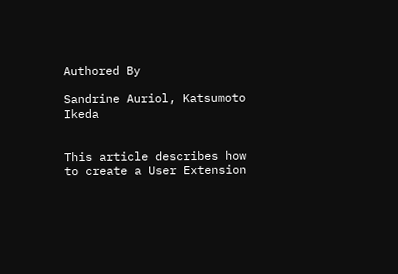Authored By

Sandrine Auriol, Katsumoto Ikeda


This article describes how to create a User Extension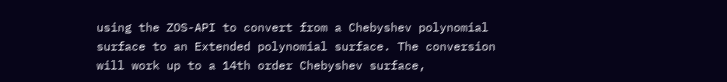using the ZOS-API to convert from a Chebyshev polynomial surface to an Extended polynomial surface. The conversion will work up to a 14th order Chebyshev surface,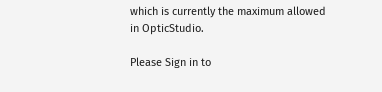which is currently the maximum allowed in OpticStudio.

Please Sign in to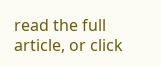read the full article, or click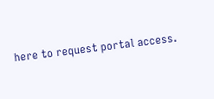here to request portal access.